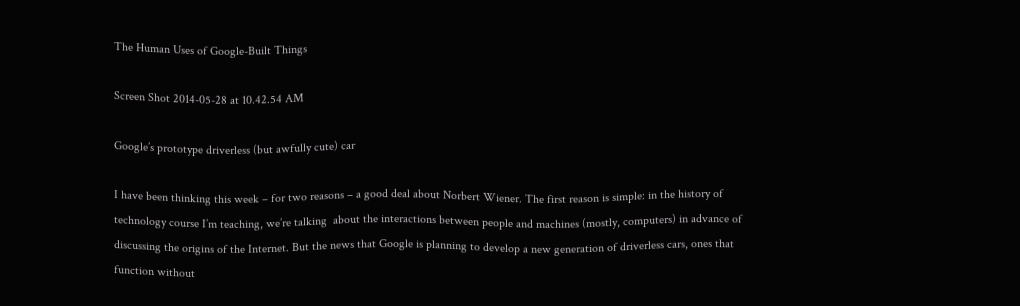The Human Uses of Google-Built Things

Screen Shot 2014-05-28 at 10.42.54 AM

Google’s prototype driverless (but awfully cute) car

I have been thinking this week – for two reasons – a good deal about Norbert Wiener. The first reason is simple: in the history of technology course I’m teaching, we’re talking  about the interactions between people and machines (mostly, computers) in advance of discussing the origins of the Internet. But the news that Google is planning to develop a new generation of driverless cars, ones that function without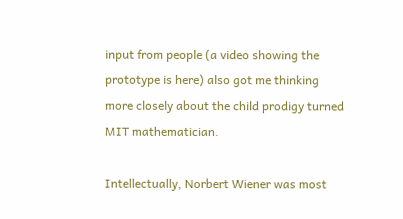input from people (a video showing the prototype is here) also got me thinking more closely about the child prodigy turned MIT mathematician.

Intellectually, Norbert Wiener was most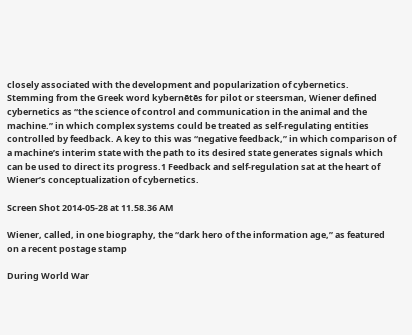closely associated with the development and popularization of cybernetics. Stemming from the Greek word kybernētēs for pilot or steersman, Wiener defined cybernetics as “the science of control and communication in the animal and the machine.” in which complex systems could be treated as self-regulating entities controlled by feedback. A key to this was “negative feedback,” in which comparison of a machine’s interim state with the path to its desired state generates signals which can be used to direct its progress.1 Feedback and self-regulation sat at the heart of Wiener’s conceptualization of cybernetics.

Screen Shot 2014-05-28 at 11.58.36 AM

Wiener, called, in one biography, the “dark hero of the information age,” as featured on a recent postage stamp

During World War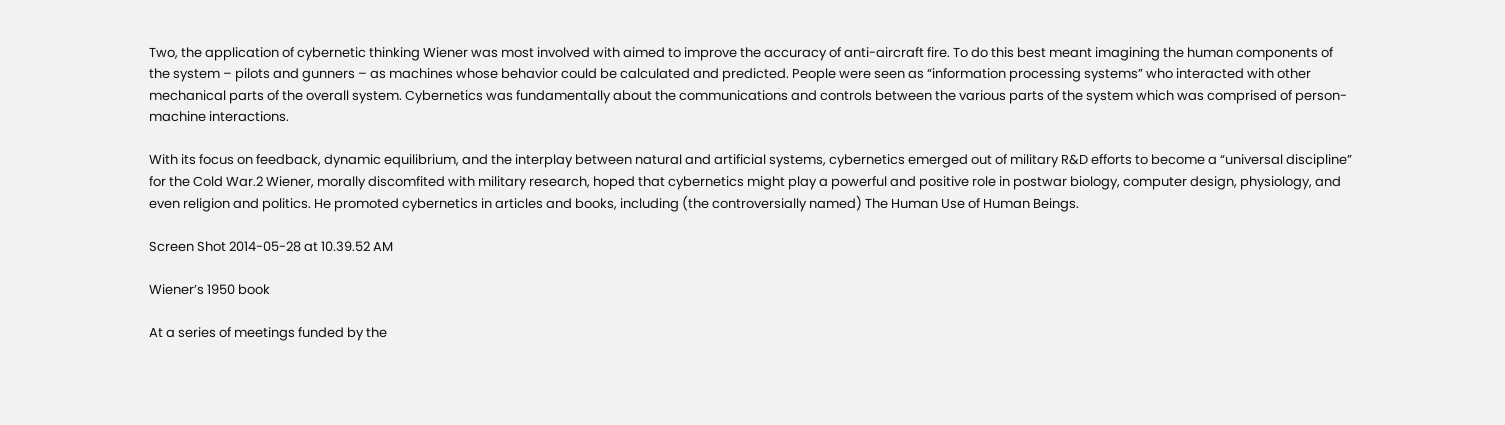Two, the application of cybernetic thinking Wiener was most involved with aimed to improve the accuracy of anti-aircraft fire. To do this best meant imagining the human components of the system – pilots and gunners – as machines whose behavior could be calculated and predicted. People were seen as “information processing systems” who interacted with other mechanical parts of the overall system. Cybernetics was fundamentally about the communications and controls between the various parts of the system which was comprised of person-machine interactions.

With its focus on feedback, dynamic equilibrium, and the interplay between natural and artificial systems, cybernetics emerged out of military R&D efforts to become a “universal discipline” for the Cold War.2 Wiener, morally discomfited with military research, hoped that cybernetics might play a powerful and positive role in postwar biology, computer design, physiology, and even religion and politics. He promoted cybernetics in articles and books, including (the controversially named) The Human Use of Human Beings.

Screen Shot 2014-05-28 at 10.39.52 AM

Wiener’s 1950 book

At a series of meetings funded by the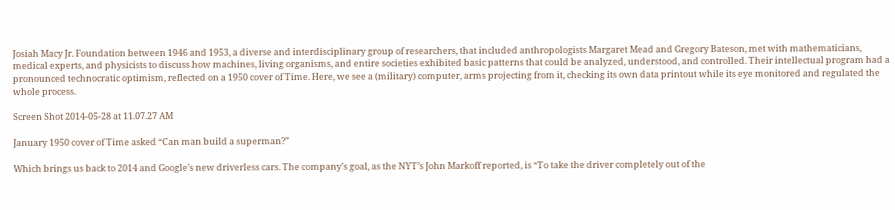Josiah Macy Jr. Foundation between 1946 and 1953, a diverse and interdisciplinary group of researchers, that included anthropologists Margaret Mead and Gregory Bateson, met with mathematicians, medical experts, and physicists to discuss how machines, living organisms, and entire societies exhibited basic patterns that could be analyzed, understood, and controlled. Their intellectual program had a pronounced technocratic optimism, reflected on a 1950 cover of Time. Here, we see a (military) computer, arms projecting from it, checking its own data printout while its eye monitored and regulated the whole process.

Screen Shot 2014-05-28 at 11.07.27 AM

January 1950 cover of Time asked “Can man build a superman?”

Which brings us back to 2014 and Google’s new driverless cars. The company’s goal, as the NYT’s John Markoff reported, is “To take the driver completely out of the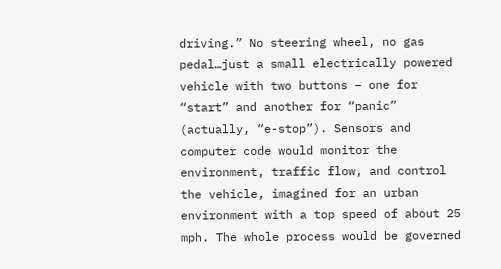driving.” No steering wheel, no gas pedal…just a small electrically powered vehicle with two buttons – one for “start” and another for “panic” (actually, “e-stop”). Sensors and computer code would monitor the environment, traffic flow, and control the vehicle, imagined for an urban environment with a top speed of about 25 mph. The whole process would be governed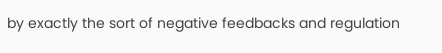by exactly the sort of negative feedbacks and regulation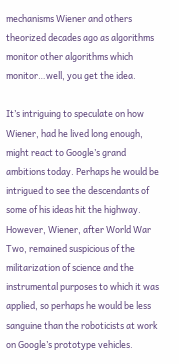mechanisms Wiener and others theorized decades ago as algorithms monitor other algorithms which monitor…well, you get the idea.

It’s intriguing to speculate on how Wiener, had he lived long enough, might react to Google’s grand ambitions today. Perhaps he would be intrigued to see the descendants of some of his ideas hit the highway. However, Wiener, after World War Two, remained suspicious of the militarization of science and the instrumental purposes to which it was applied, so perhaps he would be less sanguine than the roboticists at work on Google’s prototype vehicles.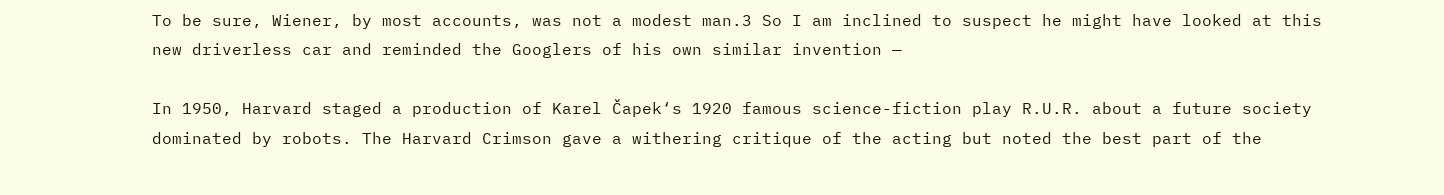To be sure, Wiener, by most accounts, was not a modest man.3 So I am inclined to suspect he might have looked at this new driverless car and reminded the Googlers of his own similar invention —

In 1950, Harvard staged a production of Karel Čapek‘s 1920 famous science-fiction play R.U.R. about a future society dominated by robots. The Harvard Crimson gave a withering critique of the acting but noted the best part of the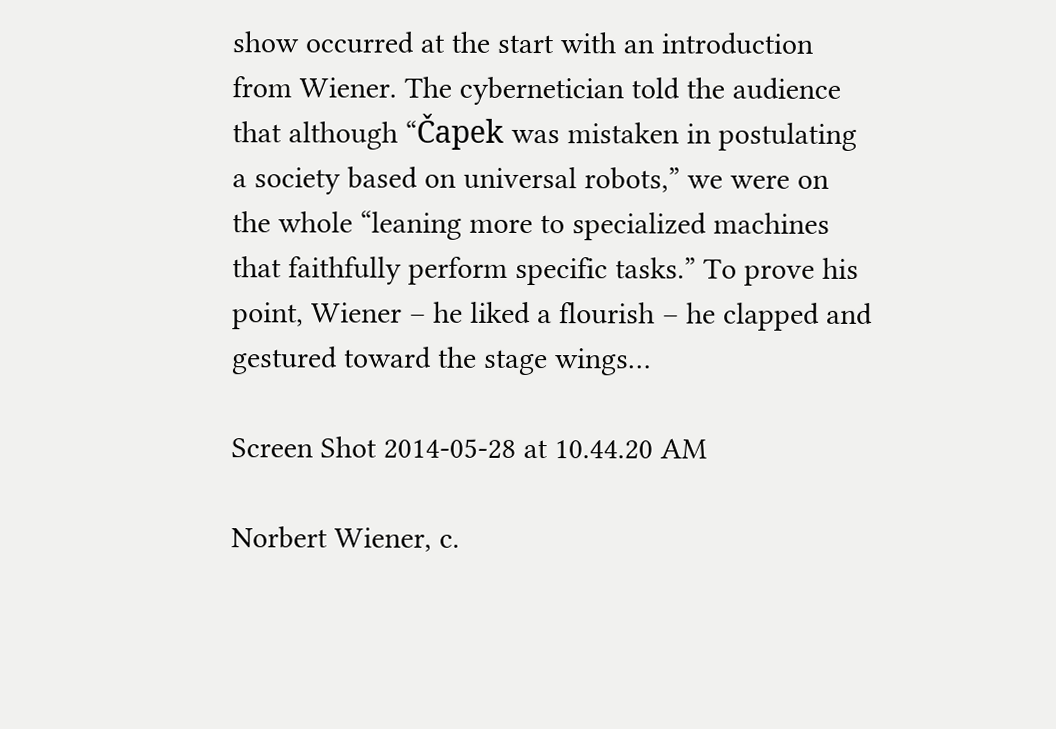show occurred at the start with an introduction from Wiener. The cybernetician told the audience that although “Čapek was mistaken in postulating a society based on universal robots,” we were on the whole “leaning more to specialized machines that faithfully perform specific tasks.” To prove his point, Wiener – he liked a flourish – he clapped and gestured toward the stage wings…

Screen Shot 2014-05-28 at 10.44.20 AM

Norbert Wiener, c.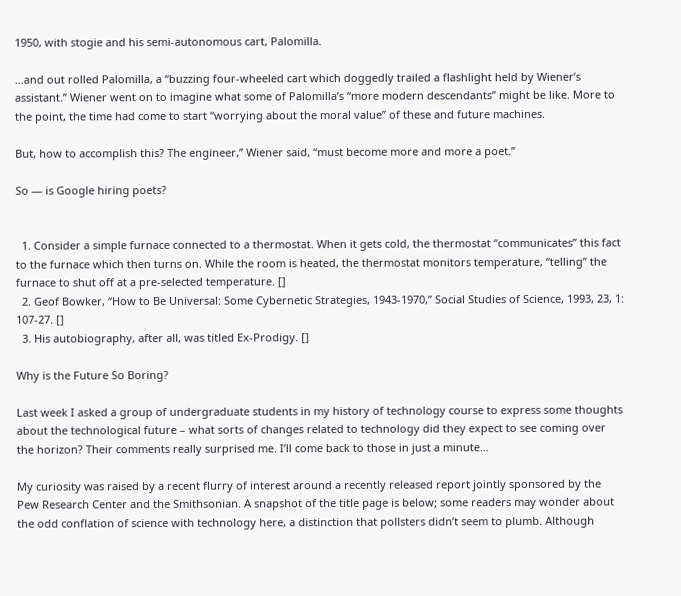1950, with stogie and his semi-autonomous cart, Palomilla.

…and out rolled Palomilla, a “buzzing four-wheeled cart which doggedly trailed a flashlight held by Wiener’s assistant.” Wiener went on to imagine what some of Palomilla’s “more modern descendants” might be like. More to the point, the time had come to start “worrying about the moral value” of these and future machines.

But, how to accomplish this? The engineer,” Wiener said, “must become more and more a poet.”

So — is Google hiring poets?


  1. Consider a simple furnace connected to a thermostat. When it gets cold, the thermostat “communicates” this fact to the furnace which then turns on. While the room is heated, the thermostat monitors temperature, “telling” the furnace to shut off at a pre-selected temperature. []
  2. Geof Bowker, “How to Be Universal: Some Cybernetic Strategies, 1943-1970,” Social Studies of Science, 1993, 23, 1: 107-27. []
  3. His autobiography, after all, was titled Ex-Prodigy. []

Why is the Future So Boring?

Last week I asked a group of undergraduate students in my history of technology course to express some thoughts about the technological future – what sorts of changes related to technology did they expect to see coming over the horizon? Their comments really surprised me. I’ll come back to those in just a minute…

My curiosity was raised by a recent flurry of interest around a recently released report jointly sponsored by the Pew Research Center and the Smithsonian. A snapshot of the title page is below; some readers may wonder about the odd conflation of science with technology here, a distinction that pollsters didn’t seem to plumb. Although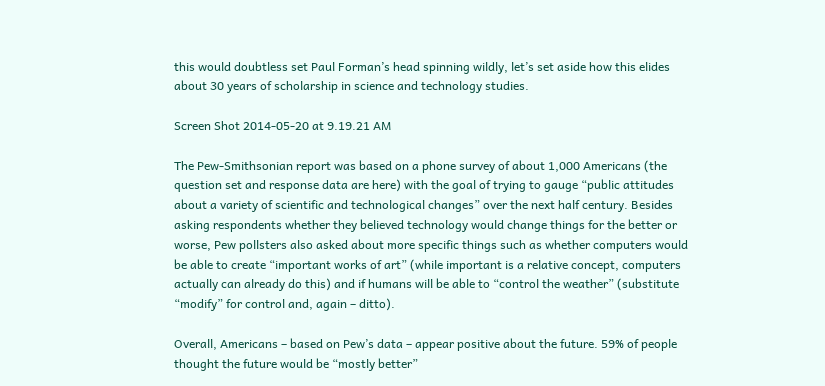this would doubtless set Paul Forman’s head spinning wildly, let’s set aside how this elides about 30 years of scholarship in science and technology studies.

Screen Shot 2014-05-20 at 9.19.21 AM

The Pew-Smithsonian report was based on a phone survey of about 1,000 Americans (the question set and response data are here) with the goal of trying to gauge “public attitudes about a variety of scientific and technological changes” over the next half century. Besides asking respondents whether they believed technology would change things for the better or worse, Pew pollsters also asked about more specific things such as whether computers would be able to create “important works of art” (while important is a relative concept, computers actually can already do this) and if humans will be able to “control the weather” (substitute “modify” for control and, again – ditto).

Overall, Americans – based on Pew’s data – appear positive about the future. 59% of people thought the future would be “mostly better”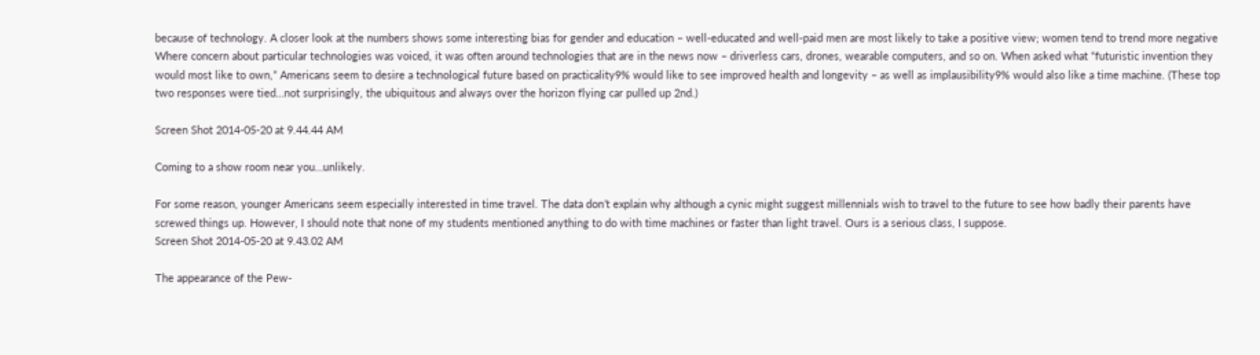because of technology. A closer look at the numbers shows some interesting bias for gender and education – well-educated and well-paid men are most likely to take a positive view; women tend to trend more negative Where concern about particular technologies was voiced, it was often around technologies that are in the news now – driverless cars, drones, wearable computers, and so on. When asked what “futuristic invention they would most like to own,” Americans seem to desire a technological future based on practicality9% would like to see improved health and longevity – as well as implausibility9% would also like a time machine. (These top two responses were tied…not surprisingly, the ubiquitous and always over the horizon flying car pulled up 2nd.)

Screen Shot 2014-05-20 at 9.44.44 AM

Coming to a show room near you…unlikely.

For some reason, younger Americans seem especially interested in time travel. The data don’t explain why although a cynic might suggest millennials wish to travel to the future to see how badly their parents have screwed things up. However, I should note that none of my students mentioned anything to do with time machines or faster than light travel. Ours is a serious class, I suppose.
Screen Shot 2014-05-20 at 9.43.02 AM

The appearance of the Pew-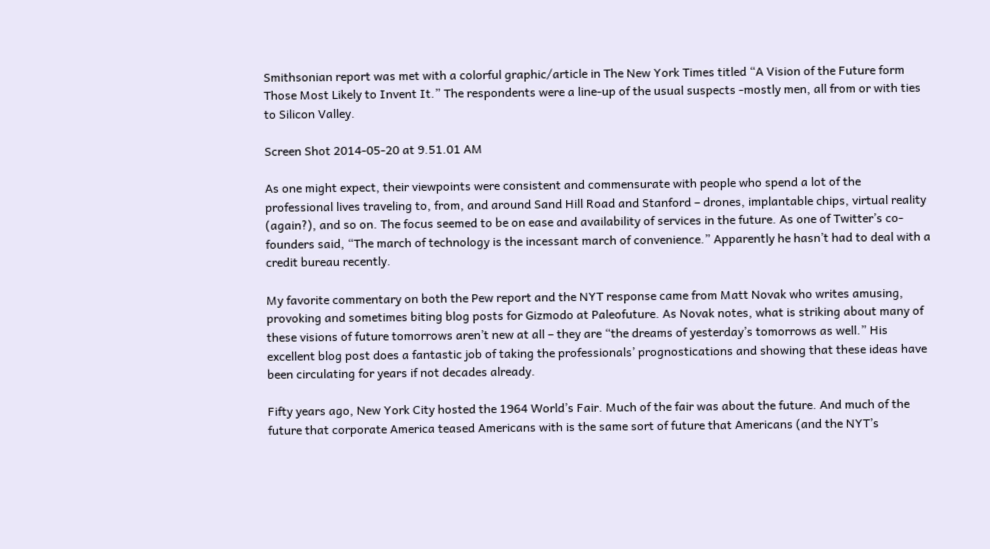Smithsonian report was met with a colorful graphic/article in The New York Times titled “A Vision of the Future form Those Most Likely to Invent It.” The respondents were a line-up of the usual suspects -mostly men, all from or with ties to Silicon Valley.

Screen Shot 2014-05-20 at 9.51.01 AM

As one might expect, their viewpoints were consistent and commensurate with people who spend a lot of the professional lives traveling to, from, and around Sand Hill Road and Stanford – drones, implantable chips, virtual reality (again?), and so on. The focus seemed to be on ease and availability of services in the future. As one of Twitter’s co-founders said, “The march of technology is the incessant march of convenience.” Apparently he hasn’t had to deal with a credit bureau recently.

My favorite commentary on both the Pew report and the NYT response came from Matt Novak who writes amusing, provoking and sometimes biting blog posts for Gizmodo at Paleofuture. As Novak notes, what is striking about many of these visions of future tomorrows aren’t new at all – they are “the dreams of yesterday’s tomorrows as well.” His excellent blog post does a fantastic job of taking the professionals’ prognostications and showing that these ideas have been circulating for years if not decades already.

Fifty years ago, New York City hosted the 1964 World’s Fair. Much of the fair was about the future. And much of the future that corporate America teased Americans with is the same sort of future that Americans (and the NYT’s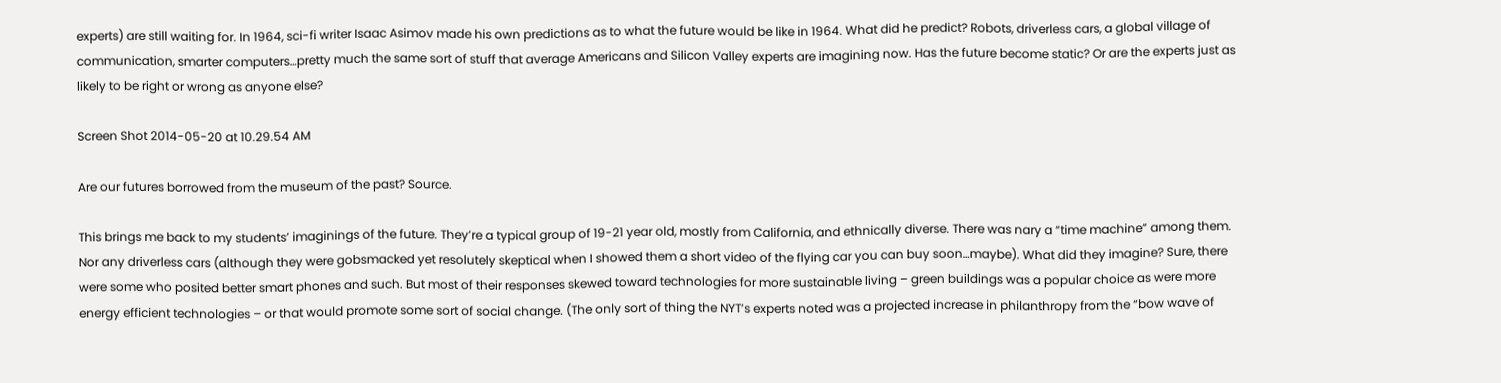experts) are still waiting for. In 1964, sci-fi writer Isaac Asimov made his own predictions as to what the future would be like in 1964. What did he predict? Robots, driverless cars, a global village of communication, smarter computers…pretty much the same sort of stuff that average Americans and Silicon Valley experts are imagining now. Has the future become static? Or are the experts just as likely to be right or wrong as anyone else?

Screen Shot 2014-05-20 at 10.29.54 AM

Are our futures borrowed from the museum of the past? Source.

This brings me back to my students’ imaginings of the future. They’re a typical group of 19-21 year old, mostly from California, and ethnically diverse. There was nary a “time machine” among them. Nor any driverless cars (although they were gobsmacked yet resolutely skeptical when I showed them a short video of the flying car you can buy soon…maybe). What did they imagine? Sure, there were some who posited better smart phones and such. But most of their responses skewed toward technologies for more sustainable living – green buildings was a popular choice as were more energy efficient technologies – or that would promote some sort of social change. (The only sort of thing the NYT’s experts noted was a projected increase in philanthropy from the “bow wave of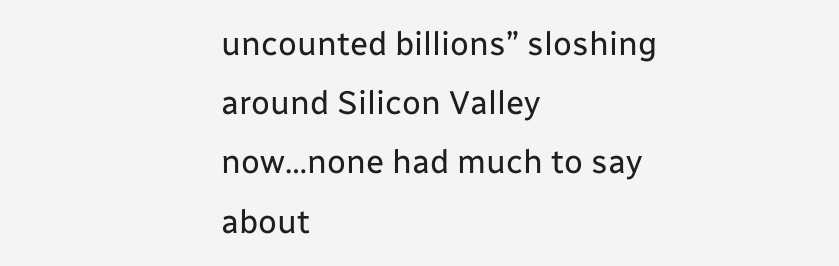uncounted billions” sloshing around Silicon Valley now…none had much to say about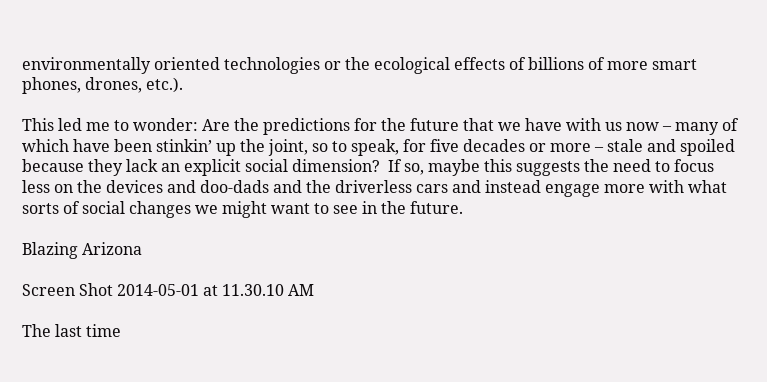environmentally oriented technologies or the ecological effects of billions of more smart phones, drones, etc.).

This led me to wonder: Are the predictions for the future that we have with us now – many of which have been stinkin’ up the joint, so to speak, for five decades or more – stale and spoiled because they lack an explicit social dimension?  If so, maybe this suggests the need to focus less on the devices and doo-dads and the driverless cars and instead engage more with what sorts of social changes we might want to see in the future.

Blazing Arizona

Screen Shot 2014-05-01 at 11.30.10 AM

The last time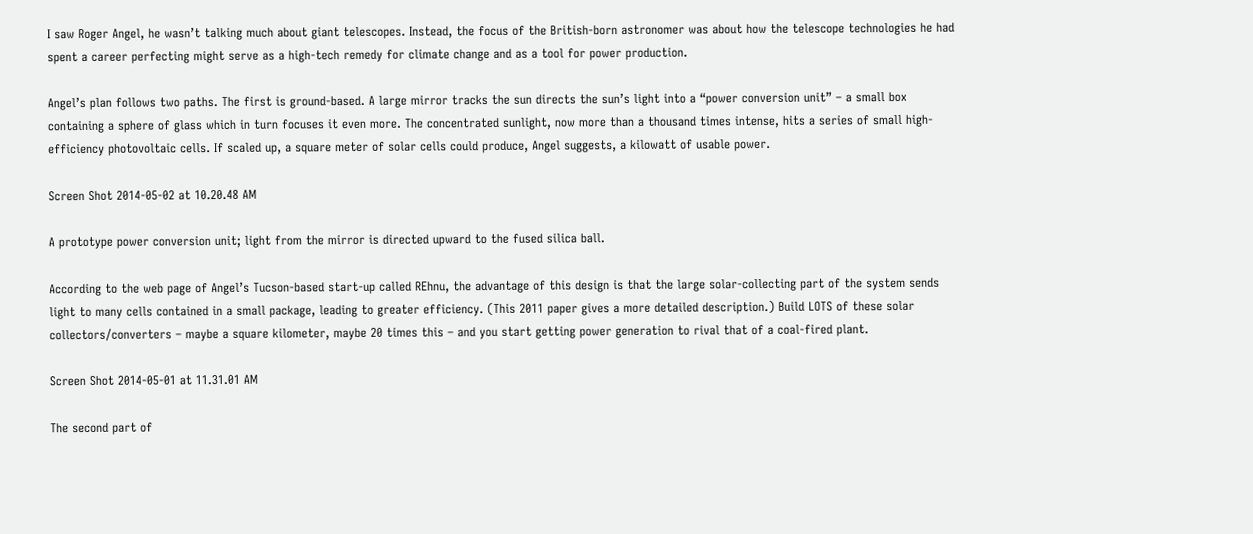I saw Roger Angel, he wasn’t talking much about giant telescopes. Instead, the focus of the British-born astronomer was about how the telescope technologies he had spent a career perfecting might serve as a high-tech remedy for climate change and as a tool for power production.

Angel’s plan follows two paths. The first is ground-based. A large mirror tracks the sun directs the sun’s light into a “power conversion unit” – a small box containing a sphere of glass which in turn focuses it even more. The concentrated sunlight, now more than a thousand times intense, hits a series of small high-efficiency photovoltaic cells. If scaled up, a square meter of solar cells could produce, Angel suggests, a kilowatt of usable power.

Screen Shot 2014-05-02 at 10.20.48 AM

A prototype power conversion unit; light from the mirror is directed upward to the fused silica ball.

According to the web page of Angel’s Tucson-based start-up called REhnu, the advantage of this design is that the large solar-collecting part of the system sends light to many cells contained in a small package, leading to greater efficiency. (This 2011 paper gives a more detailed description.) Build LOTS of these solar collectors/converters – maybe a square kilometer, maybe 20 times this – and you start getting power generation to rival that of a coal-fired plant.

Screen Shot 2014-05-01 at 11.31.01 AM

The second part of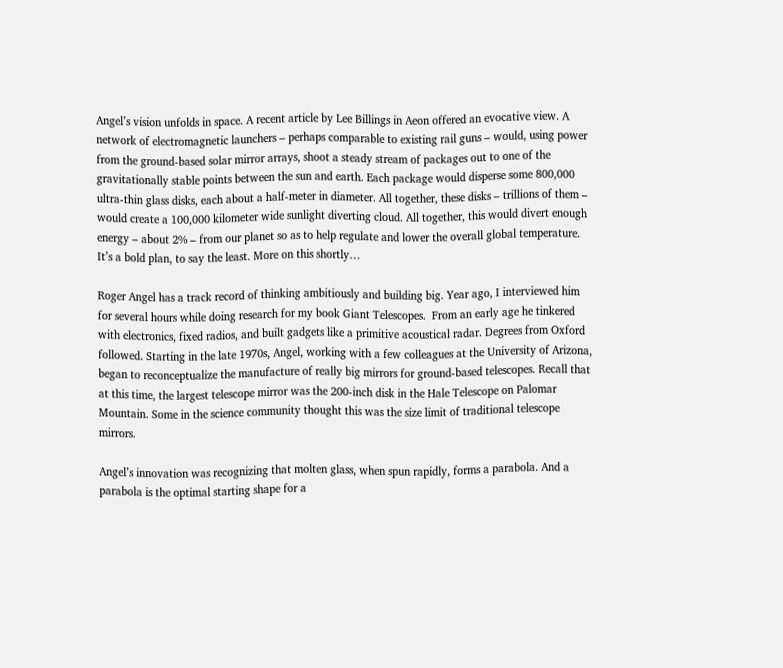Angel’s vision unfolds in space. A recent article by Lee Billings in Aeon offered an evocative view. A network of electromagnetic launchers – perhaps comparable to existing rail guns – would, using power from the ground-based solar mirror arrays, shoot a steady stream of packages out to one of the gravitationally stable points between the sun and earth. Each package would disperse some 800,000 ultra-thin glass disks, each about a half-meter in diameter. All together, these disks – trillions of them – would create a 100,000 kilometer wide sunlight diverting cloud. All together, this would divert enough energy – about 2% – from our planet so as to help regulate and lower the overall global temperature. It’s a bold plan, to say the least. More on this shortly…

Roger Angel has a track record of thinking ambitiously and building big. Year ago, I interviewed him for several hours while doing research for my book Giant Telescopes.  From an early age he tinkered with electronics, fixed radios, and built gadgets like a primitive acoustical radar. Degrees from Oxford followed. Starting in the late 1970s, Angel, working with a few colleagues at the University of Arizona, began to reconceptualize the manufacture of really big mirrors for ground-based telescopes. Recall that at this time, the largest telescope mirror was the 200-inch disk in the Hale Telescope on Palomar Mountain. Some in the science community thought this was the size limit of traditional telescope mirrors.

Angel’s innovation was recognizing that molten glass, when spun rapidly, forms a parabola. And a parabola is the optimal starting shape for a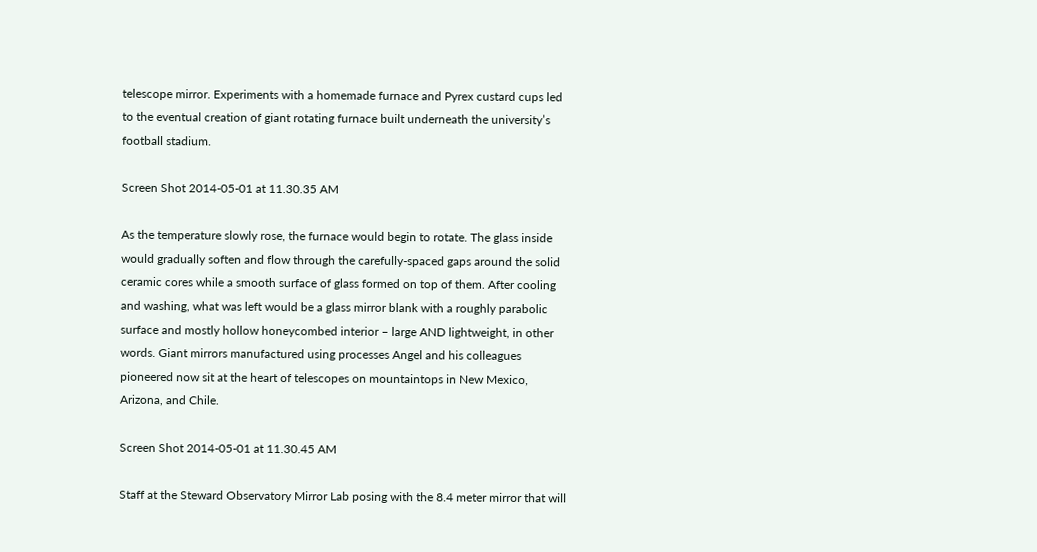telescope mirror. Experiments with a homemade furnace and Pyrex custard cups led to the eventual creation of giant rotating furnace built underneath the university’s football stadium.

Screen Shot 2014-05-01 at 11.30.35 AM

As the temperature slowly rose, the furnace would begin to rotate. The glass inside would gradually soften and flow through the carefully-spaced gaps around the solid ceramic cores while a smooth surface of glass formed on top of them. After cooling and washing, what was left would be a glass mirror blank with a roughly parabolic surface and mostly hollow honeycombed interior – large AND lightweight, in other words. Giant mirrors manufactured using processes Angel and his colleagues pioneered now sit at the heart of telescopes on mountaintops in New Mexico, Arizona, and Chile.

Screen Shot 2014-05-01 at 11.30.45 AM

Staff at the Steward Observatory Mirror Lab posing with the 8.4 meter mirror that will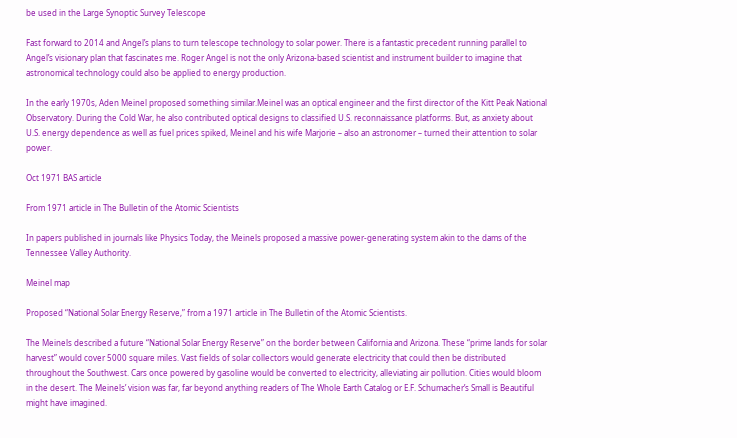be used in the Large Synoptic Survey Telescope

Fast forward to 2014 and Angel’s plans to turn telescope technology to solar power. There is a fantastic precedent running parallel to Angel’s visionary plan that fascinates me. Roger Angel is not the only Arizona-based scientist and instrument builder to imagine that astronomical technology could also be applied to energy production.

In the early 1970s, Aden Meinel proposed something similar.Meinel was an optical engineer and the first director of the Kitt Peak National Observatory. During the Cold War, he also contributed optical designs to classified U.S. reconnaissance platforms. But, as anxiety about U.S. energy dependence as well as fuel prices spiked, Meinel and his wife Marjorie – also an astronomer – turned their attention to solar power.

Oct 1971 BAS article

From 1971 article in The Bulletin of the Atomic Scientists

In papers published in journals like Physics Today, the Meinels proposed a massive power-generating system akin to the dams of the Tennessee Valley Authority.

Meinel map

Proposed “National Solar Energy Reserve,” from a 1971 article in The Bulletin of the Atomic Scientists.

The Meinels described a future “National Solar Energy Reserve” on the border between California and Arizona. These “prime lands for solar harvest” would cover 5000 square miles. Vast fields of solar collectors would generate electricity that could then be distributed throughout the Southwest. Cars once powered by gasoline would be converted to electricity, alleviating air pollution. Cities would bloom in the desert. The Meinels’ vision was far, far beyond anything readers of The Whole Earth Catalog or E.F. Schumacher’s Small is Beautiful might have imagined.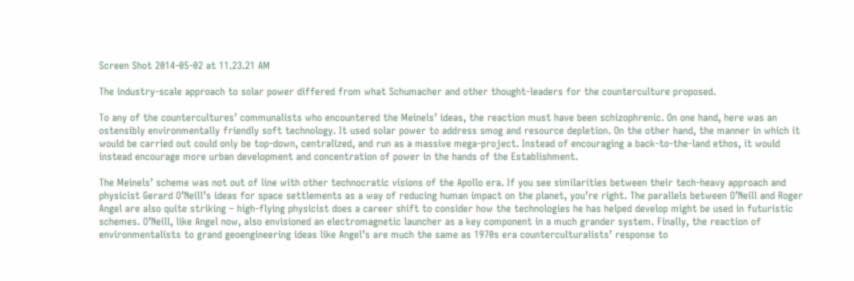Screen Shot 2014-05-02 at 11.23.21 AM

The industry-scale approach to solar power differed from what Schumacher and other thought-leaders for the counterculture proposed.

To any of the countercultures’ communalists who encountered the Meinels’ ideas, the reaction must have been schizophrenic. On one hand, here was an ostensibly environmentally friendly soft technology. It used solar power to address smog and resource depletion. On the other hand, the manner in which it would be carried out could only be top-down, centralized, and run as a massive mega-project. Instead of encouraging a back-to-the-land ethos, it would instead encourage more urban development and concentration of power in the hands of the Establishment.

The Meinels’ scheme was not out of line with other technocratic visions of the Apollo era. If you see similarities between their tech-heavy approach and physicist Gerard O’Neill’s ideas for space settlements as a way of reducing human impact on the planet, you’re right. The parallels between O’Neill and Roger Angel are also quite striking – high-flying physicist does a career shift to consider how the technologies he has helped develop might be used in futuristic schemes. O’Neill, like Angel now, also envisioned an electromagnetic launcher as a key component in a much grander system. Finally, the reaction of environmentalists to grand geoengineering ideas like Angel’s are much the same as 1970s era counterculturalists’ response to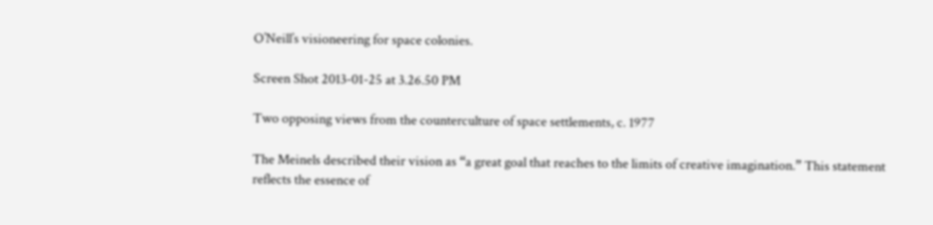O’Neill’s visioneering for space colonies.

Screen Shot 2013-01-25 at 3.26.50 PM

Two opposing views from the counterculture of space settlements, c. 1977

The Meinels described their vision as “a great goal that reaches to the limits of creative imagination.” This statement reflects the essence of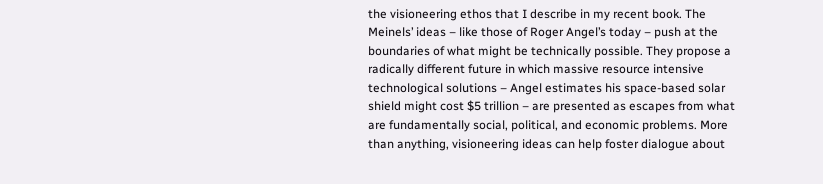the visioneering ethos that I describe in my recent book. The Meinels’ ideas – like those of Roger Angel’s today – push at the boundaries of what might be technically possible. They propose a radically different future in which massive resource intensive technological solutions – Angel estimates his space-based solar shield might cost $5 trillion – are presented as escapes from what are fundamentally social, political, and economic problems. More than anything, visioneering ideas can help foster dialogue about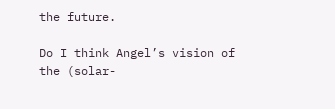the future.

Do I think Angel’s vision of the (solar-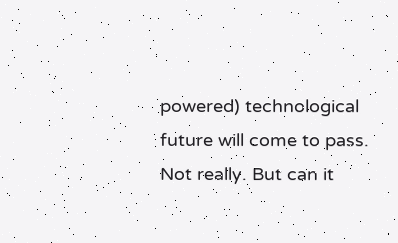powered) technological future will come to pass. Not really. But can it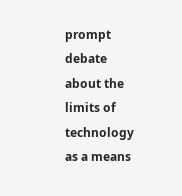prompt debate about the limits of technology as a means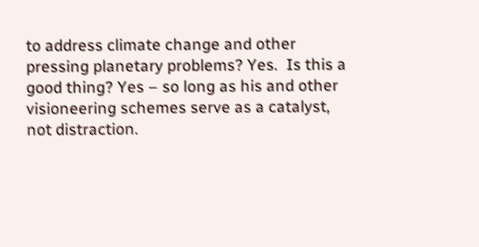to address climate change and other pressing planetary problems? Yes.  Is this a good thing? Yes – so long as his and other visioneering schemes serve as a catalyst, not distraction.